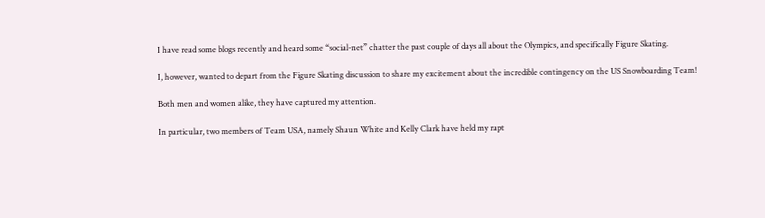I have read some blogs recently and heard some “social-net” chatter the past couple of days all about the Olympics, and specifically Figure Skating.

I, however, wanted to depart from the Figure Skating discussion to share my excitement about the incredible contingency on the US Snowboarding Team!

Both men and women alike, they have captured my attention.

In particular, two members of Team USA, namely Shaun White and Kelly Clark have held my rapt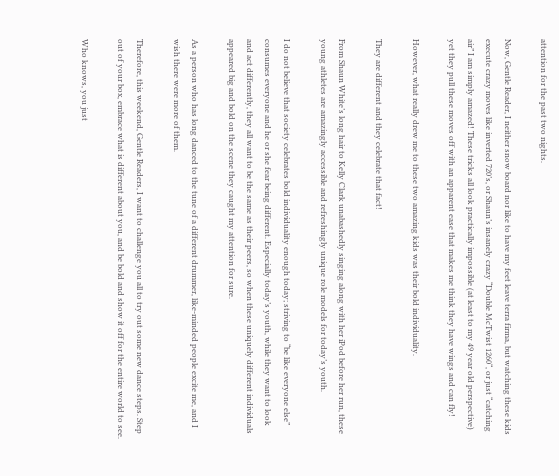attention for the past two nights.

Now, Gentle Reader, I neither snow board nor like to have my feet leave terra firma, but watching these kids execute crazy moves like inverted 720’s, or Shaun’s insanely crazy “Double McTwist 1260“, or just “catching air” I am simply amazed! These tricks all look practically impossible (at least to my 49 year old perspective) yet they pull these moves off with an apparent ease that makes me think they have wings and can fly!

However, what really drew me to these two amazing kids was their bold individuality.

They are different and they celebrate that fact!

From Shaun White’s long hair to Kelly Clark unabashedly singing along with her iPod before her run, these young athletes are amazingly accessible and refreshingly unique role models for today’s youth.

I do not believe that society celebrates bold individuality enough today; striving to “be like everyone else” consumes everyone and he or she fear being different. Especially today’s youth, while they want to look and act differently, they all want to be the same as their peers, so when these uniquely different individuals appeared big and bold on the scene they caught my attention for sure.

As a person who has long danced to the tune of a different drummer, like-minded people excite me, and I wish there were more of them.

Therefore, this weekend, Gentle Readers, I want to challenge you all to try out some new dance steps. Step out of your box, embrace what is different about you, and be bold and show it off for the entire world to see.

Who knows, you just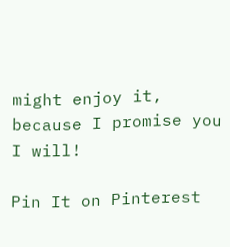might enjoy it, because I promise you I will!

Pin It on Pinterest